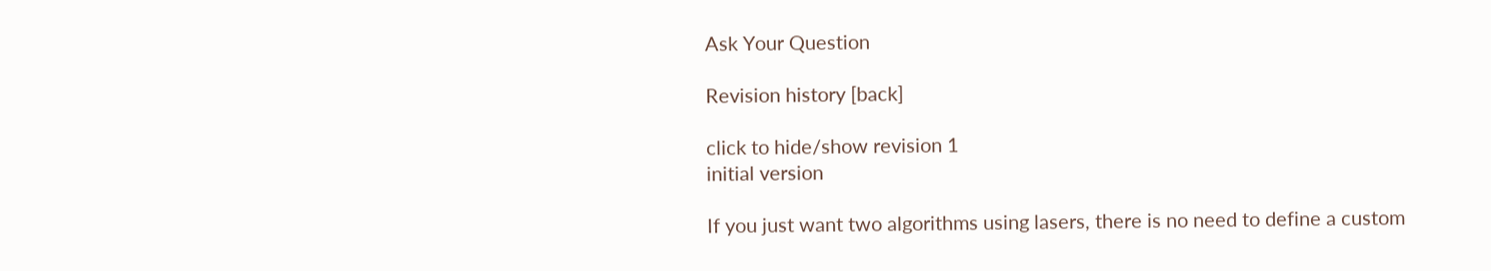Ask Your Question

Revision history [back]

click to hide/show revision 1
initial version

If you just want two algorithms using lasers, there is no need to define a custom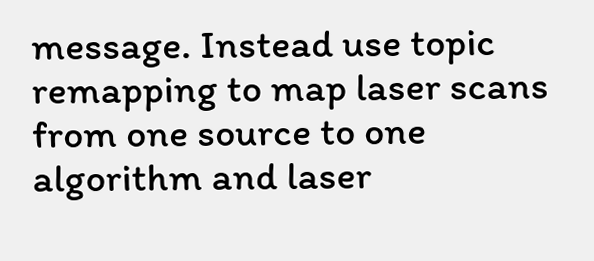message. Instead use topic remapping to map laser scans from one source to one algorithm and laser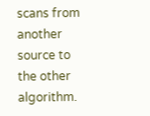scans from another source to the other algorithm.